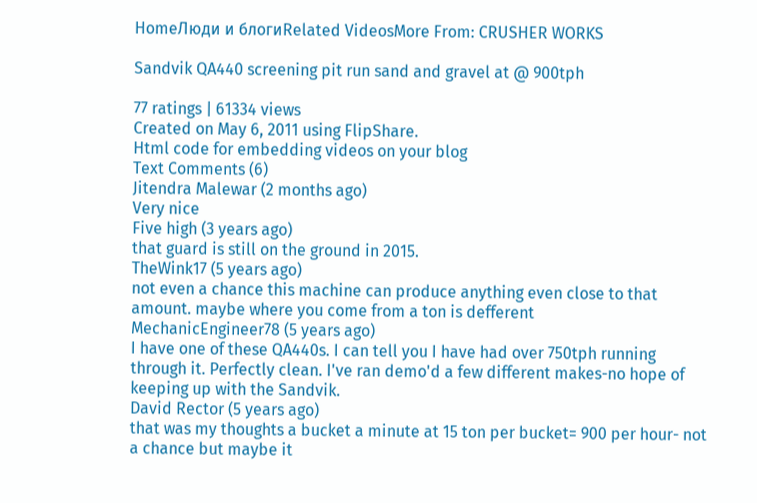HomeЛюди и блогиRelated VideosMore From: CRUSHER WORKS

Sandvik QA440 screening pit run sand and gravel at @ 900tph

77 ratings | 61334 views
Created on May 6, 2011 using FlipShare.
Html code for embedding videos on your blog
Text Comments (6)
Jitendra Malewar (2 months ago)
Very nice
Five high (3 years ago)
that guard is still on the ground in 2015.
TheWink17 (5 years ago)
not even a chance this machine can produce anything even close to that amount. maybe where you come from a ton is defferent
MechanicEngineer78 (5 years ago)
I have one of these QA440s. I can tell you I have had over 750tph running through it. Perfectly clean. I've ran demo'd a few different makes-no hope of keeping up with the Sandvik.
David Rector (5 years ago)
that was my thoughts a bucket a minute at 15 ton per bucket= 900 per hour- not a chance but maybe it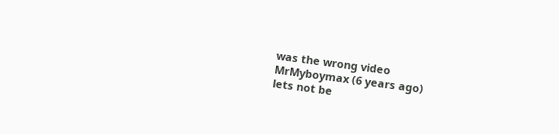was the wrong video
MrMyboymax (6 years ago)
lets not be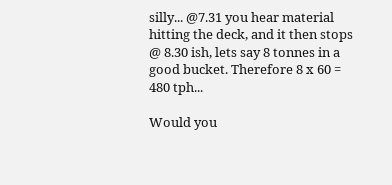silly... @7.31 you hear material hitting the deck, and it then stops @ 8.30 ish, lets say 8 tonnes in a good bucket. Therefore 8 x 60 = 480 tph...

Would you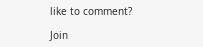like to comment?

Join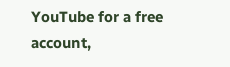YouTube for a free account,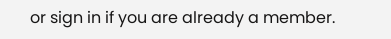or sign in if you are already a member.